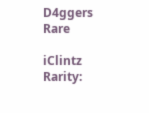D4ggers Rare

iClintz Rarity: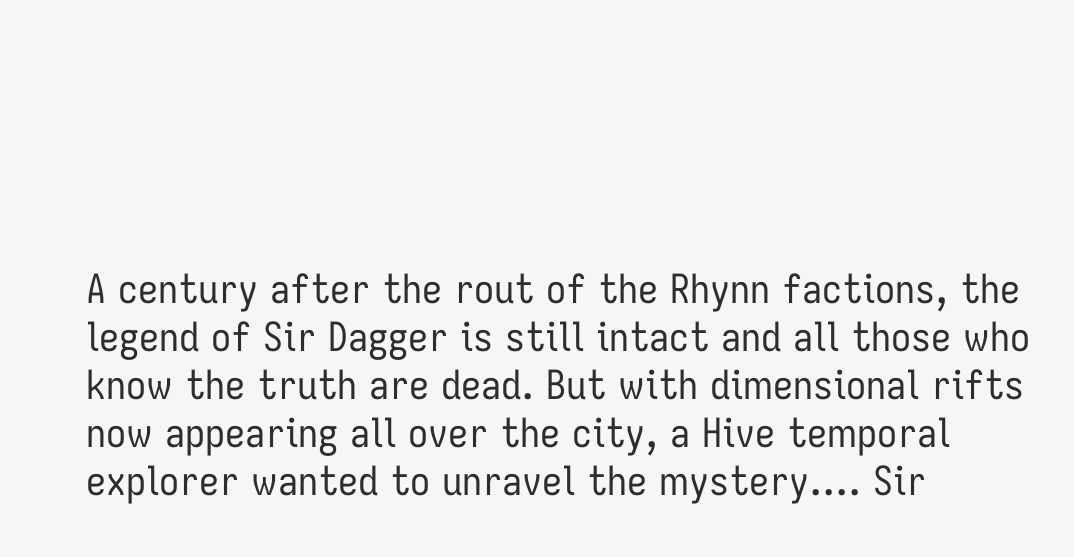A century after the rout of the Rhynn factions, the legend of Sir Dagger is still intact and all those who know the truth are dead. But with dimensional rifts now appearing all over the city, a Hive temporal explorer wanted to unravel the mystery.... Sir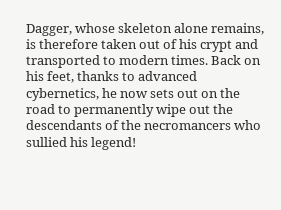Dagger, whose skeleton alone remains, is therefore taken out of his crypt and transported to modern times. Back on his feet, thanks to advanced cybernetics, he now sets out on the road to permanently wipe out the descendants of the necromancers who sullied his legend!